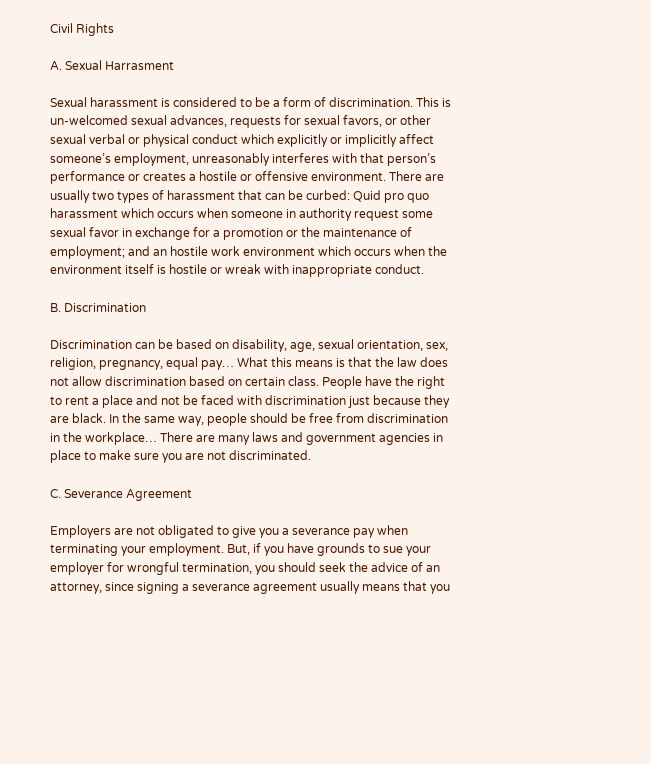Civil Rights

A. Sexual Harrasment

Sexual harassment is considered to be a form of discrimination. This is un-welcomed sexual advances, requests for sexual favors, or other sexual verbal or physical conduct which explicitly or implicitly affect someone’s employment, unreasonably interferes with that person’s performance or creates a hostile or offensive environment. There are usually two types of harassment that can be curbed: Quid pro quo harassment which occurs when someone in authority request some sexual favor in exchange for a promotion or the maintenance of employment; and an hostile work environment which occurs when the environment itself is hostile or wreak with inappropriate conduct.

B. Discrimination

Discrimination can be based on disability, age, sexual orientation, sex, religion, pregnancy, equal pay… What this means is that the law does not allow discrimination based on certain class. People have the right to rent a place and not be faced with discrimination just because they are black. In the same way, people should be free from discrimination in the workplace… There are many laws and government agencies in place to make sure you are not discriminated.

C. Severance Agreement

Employers are not obligated to give you a severance pay when terminating your employment. But, if you have grounds to sue your employer for wrongful termination, you should seek the advice of an attorney, since signing a severance agreement usually means that you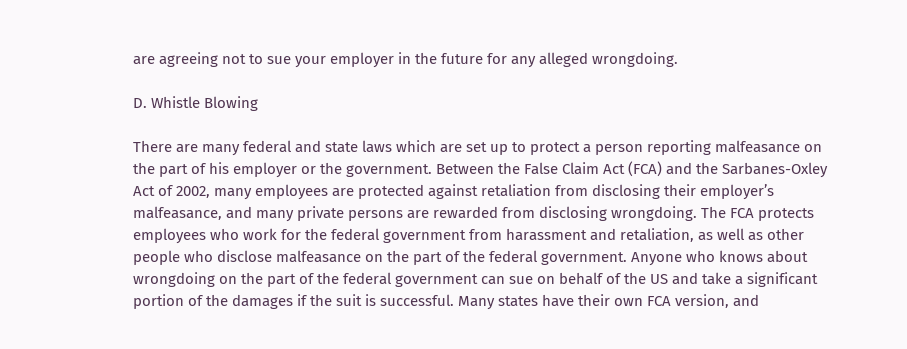are agreeing not to sue your employer in the future for any alleged wrongdoing.

D. Whistle Blowing

There are many federal and state laws which are set up to protect a person reporting malfeasance on the part of his employer or the government. Between the False Claim Act (FCA) and the Sarbanes-Oxley Act of 2002, many employees are protected against retaliation from disclosing their employer’s malfeasance, and many private persons are rewarded from disclosing wrongdoing. The FCA protects employees who work for the federal government from harassment and retaliation, as well as other people who disclose malfeasance on the part of the federal government. Anyone who knows about wrongdoing on the part of the federal government can sue on behalf of the US and take a significant portion of the damages if the suit is successful. Many states have their own FCA version, and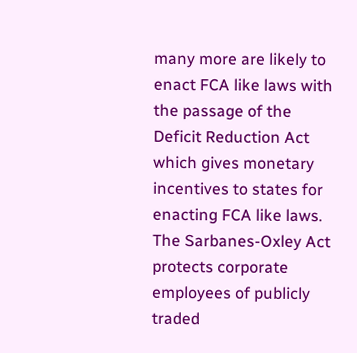many more are likely to enact FCA like laws with the passage of the Deficit Reduction Act which gives monetary incentives to states for enacting FCA like laws. The Sarbanes-Oxley Act protects corporate employees of publicly traded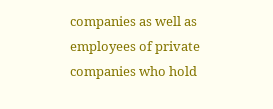companies as well as employees of private companies who hold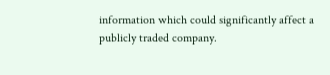information which could significantly affect a publicly traded company.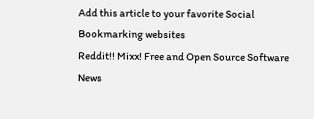Add this article to your favorite Social Bookmarking websites
Reddit!! Mixx! Free and Open Source Software News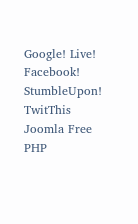Google! Live! Facebook! StumbleUpon! TwitThis Joomla Free PHP